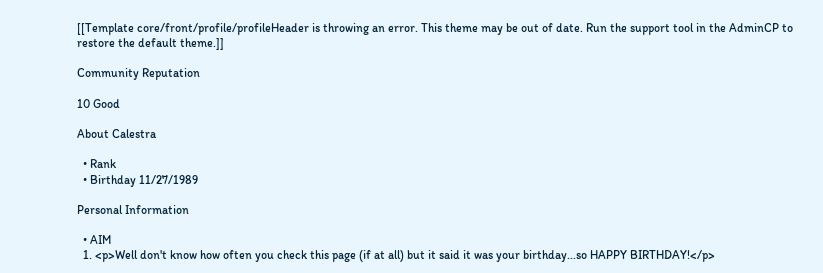[[Template core/front/profile/profileHeader is throwing an error. This theme may be out of date. Run the support tool in the AdminCP to restore the default theme.]]

Community Reputation

10 Good

About Calestra

  • Rank
  • Birthday 11/27/1989

Personal Information

  • AIM
  1. <p>Well don't know how often you check this page (if at all) but it said it was your birthday...so HAPPY BIRTHDAY!</p>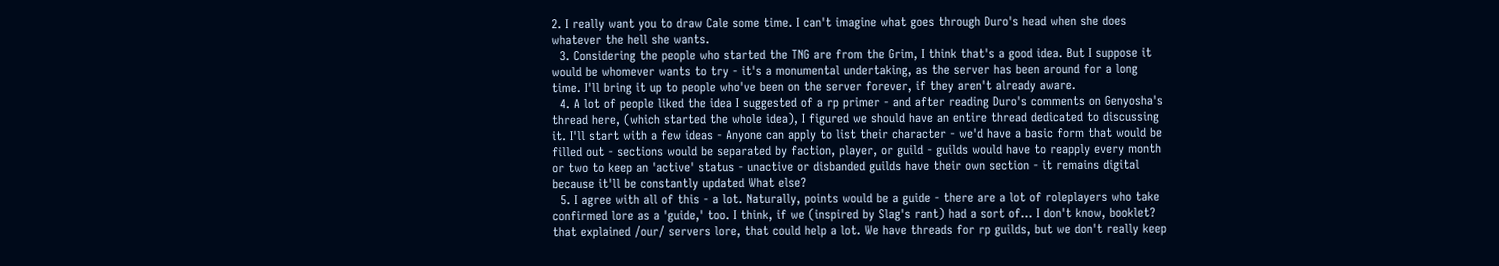2. I really want you to draw Cale some time. I can't imagine what goes through Duro's head when she does whatever the hell she wants.
  3. Considering the people who started the TNG are from the Grim, I think that's a good idea. But I suppose it would be whomever wants to try - it's a monumental undertaking, as the server has been around for a long time. I'll bring it up to people who've been on the server forever, if they aren't already aware.
  4. A lot of people liked the idea I suggested of a rp primer - and after reading Duro's comments on Genyosha's thread here, (which started the whole idea), I figured we should have an entire thread dedicated to discussing it. I'll start with a few ideas - Anyone can apply to list their character - we'd have a basic form that would be filled out - sections would be separated by faction, player, or guild - guilds would have to reapply every month or two to keep an 'active' status - unactive or disbanded guilds have their own section - it remains digital because it'll be constantly updated What else?
  5. I agree with all of this - a lot. Naturally, points would be a guide - there are a lot of roleplayers who take confirmed lore as a 'guide,' too. I think, if we (inspired by Slag's rant) had a sort of... I don't know, booklet? that explained /our/ servers lore, that could help a lot. We have threads for rp guilds, but we don't really keep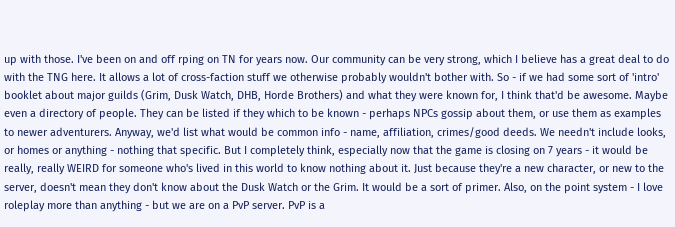up with those. I've been on and off rping on TN for years now. Our community can be very strong, which I believe has a great deal to do with the TNG here. It allows a lot of cross-faction stuff we otherwise probably wouldn't bother with. So - if we had some sort of 'intro' booklet about major guilds (Grim, Dusk Watch, DHB, Horde Brothers) and what they were known for, I think that'd be awesome. Maybe even a directory of people. They can be listed if they which to be known - perhaps NPCs gossip about them, or use them as examples to newer adventurers. Anyway, we'd list what would be common info - name, affiliation, crimes/good deeds. We needn't include looks, or homes or anything - nothing that specific. But I completely think, especially now that the game is closing on 7 years - it would be really, really WEIRD for someone who's lived in this world to know nothing about it. Just because they're a new character, or new to the server, doesn't mean they don't know about the Dusk Watch or the Grim. It would be a sort of primer. Also, on the point system - I love roleplay more than anything - but we are on a PvP server. PvP is a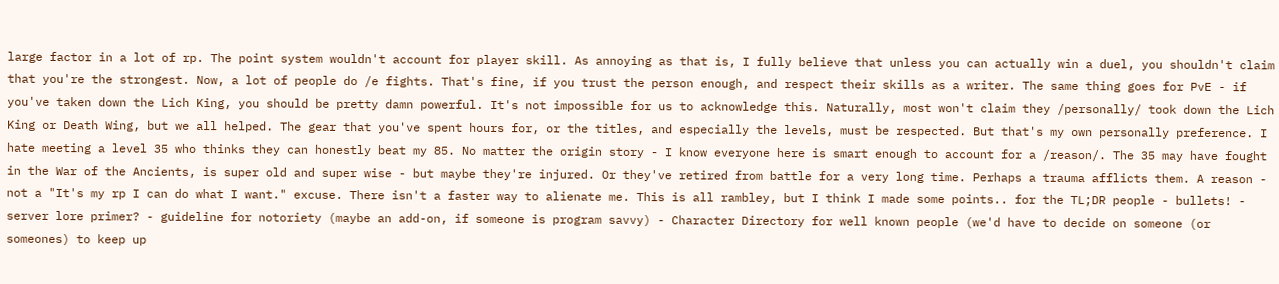large factor in a lot of rp. The point system wouldn't account for player skill. As annoying as that is, I fully believe that unless you can actually win a duel, you shouldn't claim that you're the strongest. Now, a lot of people do /e fights. That's fine, if you trust the person enough, and respect their skills as a writer. The same thing goes for PvE - if you've taken down the Lich King, you should be pretty damn powerful. It's not impossible for us to acknowledge this. Naturally, most won't claim they /personally/ took down the Lich King or Death Wing, but we all helped. The gear that you've spent hours for, or the titles, and especially the levels, must be respected. But that's my own personally preference. I hate meeting a level 35 who thinks they can honestly beat my 85. No matter the origin story - I know everyone here is smart enough to account for a /reason/. The 35 may have fought in the War of the Ancients, is super old and super wise - but maybe they're injured. Or they've retired from battle for a very long time. Perhaps a trauma afflicts them. A reason - not a "It's my rp I can do what I want." excuse. There isn't a faster way to alienate me. This is all rambley, but I think I made some points.. for the TL;DR people - bullets! - server lore primer? - guideline for notoriety (maybe an add-on, if someone is program savvy) - Character Directory for well known people (we'd have to decide on someone (or someones) to keep up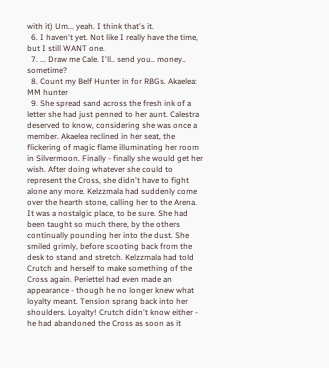with it) Um... yeah. I think that's it.
  6. I haven't yet. Not like I really have the time, but I still WANT one.
  7. ... Draw me Cale. I'll.. send you.. money.. sometime?
  8. Count my Belf Hunter in for RBGs. Akaelea: MM hunter
  9. She spread sand across the fresh ink of a letter she had just penned to her aunt. Calestra deserved to know, considering she was once a member. Akaelea reclined in her seat, the flickering of magic flame illuminating her room in Silvermoon. Finally - finally she would get her wish. After doing whatever she could to represent the Cross, she didn't have to fight alone any more. Kelzzmala had suddenly come over the hearth stone, calling her to the Arena. It was a nostalgic place, to be sure. She had been taught so much there, by the others continually pounding her into the dust. She smiled grimly, before scooting back from the desk to stand and stretch. Kelzzmala had told Crutch and herself to make something of the Cross again. Periettel had even made an appearance - though he no longer knew what loyalty meant. Tension sprang back into her shoulders. Loyalty! Crutch didn't know either - he had abandoned the Cross as soon as it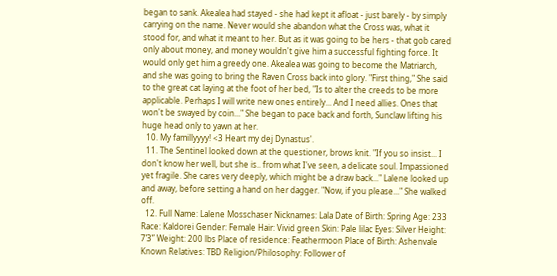began to sank. Akealea had stayed - she had kept it afloat - just barely - by simply carrying on the name. Never would she abandon what the Cross was, what it stood for, and what it meant to her. But as it was going to be hers - that gob cared only about money, and money wouldn't give him a successful fighting force. It would only get him a greedy one. Akealea was going to become the Matriarch, and she was going to bring the Raven Cross back into glory. "First thing," She said to the great cat laying at the foot of her bed, "Is to alter the creeds to be more applicable. Perhaps I will write new ones entirely... And I need allies. Ones that won't be swayed by coin..." She began to pace back and forth, Sunclaw lifting his huge head only to yawn at her.
  10. My famillyyyy! <3 Heart my dej Dynastus'.
  11. The Sentinel looked down at the questioner, brows knit. "If you so insist... I don't know her well, but she is.. from what I've seen, a delicate soul. Impassioned yet fragile. She cares very deeply, which might be a draw back..." Lalene looked up and away, before setting a hand on her dagger. "Now, if you please..." She walked off.
  12. Full Name: Lalene Mosschaser Nicknames: Lala Date of Birth: Spring Age: 233 Race: Kaldorei Gender: Female Hair: Vivid green Skin: Pale lilac Eyes: Silver Height: 7’3” Weight: 200 lbs Place of residence: Feathermoon Place of Birth: Ashenvale Known Relatives: TBD Religion/Philosophy: Follower of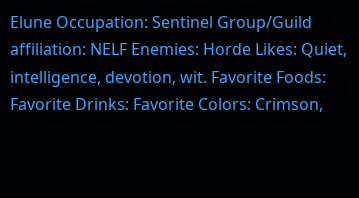Elune Occupation: Sentinel Group/Guild affiliation: NELF Enemies: Horde Likes: Quiet, intelligence, devotion, wit. Favorite Foods: Favorite Drinks: Favorite Colors: Crimson,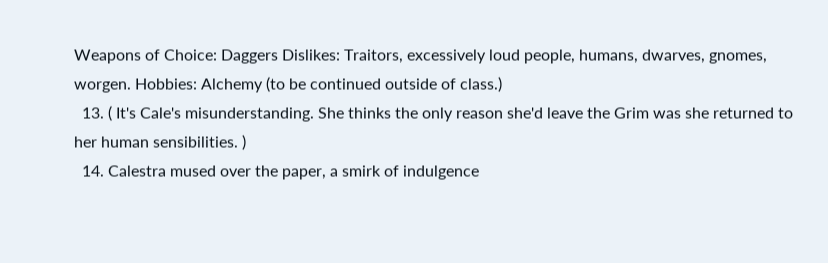Weapons of Choice: Daggers Dislikes: Traitors, excessively loud people, humans, dwarves, gnomes, worgen. Hobbies: Alchemy (to be continued outside of class.)
  13. ( It's Cale's misunderstanding. She thinks the only reason she'd leave the Grim was she returned to her human sensibilities. )
  14. Calestra mused over the paper, a smirk of indulgence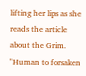lifting her lips as she reads the article about the Grim. "Human to forsaken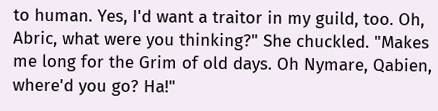to human. Yes, I'd want a traitor in my guild, too. Oh, Abric, what were you thinking?" She chuckled. "Makes me long for the Grim of old days. Oh Nymare, Qabien, where'd you go? Ha!"